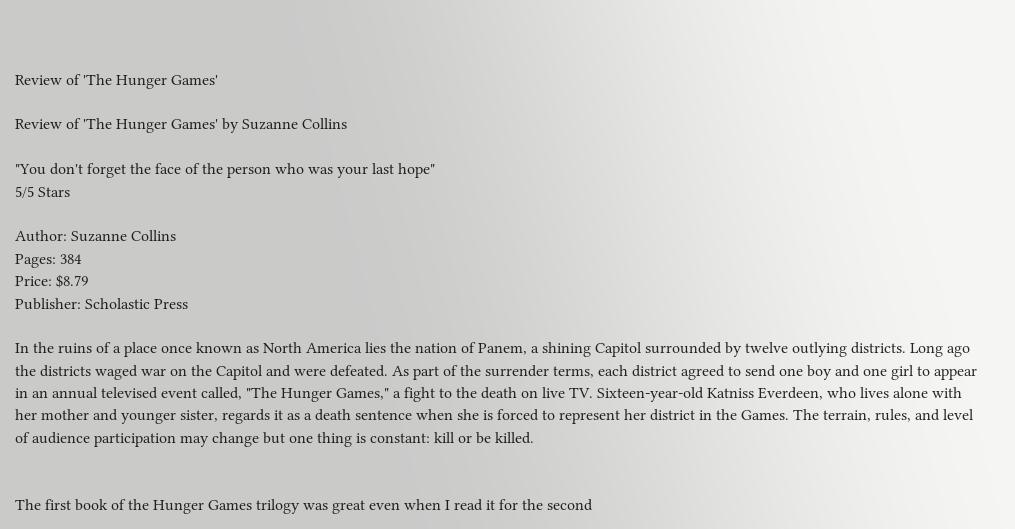Review of 'The Hunger Games'

Review of 'The Hunger Games' by Suzanne Collins

"You don't forget the face of the person who was your last hope"
5/5 Stars

Author: Suzanne Collins
Pages: 384
Price: $8.79
Publisher: Scholastic Press

In the ruins of a place once known as North America lies the nation of Panem, a shining Capitol surrounded by twelve outlying districts. Long ago the districts waged war on the Capitol and were defeated. As part of the surrender terms, each district agreed to send one boy and one girl to appear in an annual televised event called, "The Hunger Games," a fight to the death on live TV. Sixteen-year-old Katniss Everdeen, who lives alone with her mother and younger sister, regards it as a death sentence when she is forced to represent her district in the Games. The terrain, rules, and level of audience participation may change but one thing is constant: kill or be killed.


The first book of the Hunger Games trilogy was great even when I read it for the second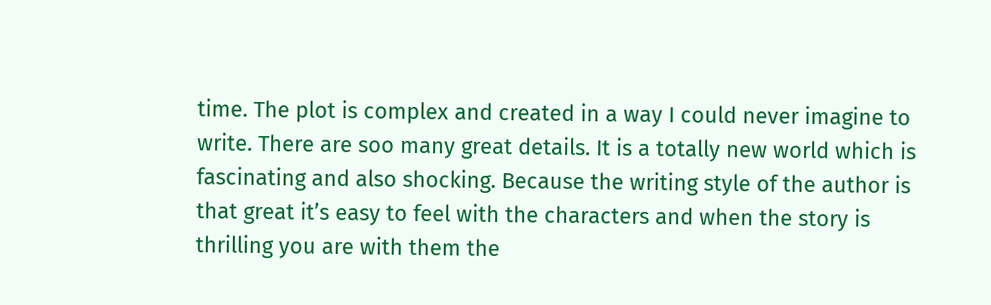time. The plot is complex and created in a way I could never imagine to write. There are soo many great details. It is a totally new world which is fascinating and also shocking. Because the writing style of the author is that great it’s easy to feel with the characters and when the story is thrilling you are with them the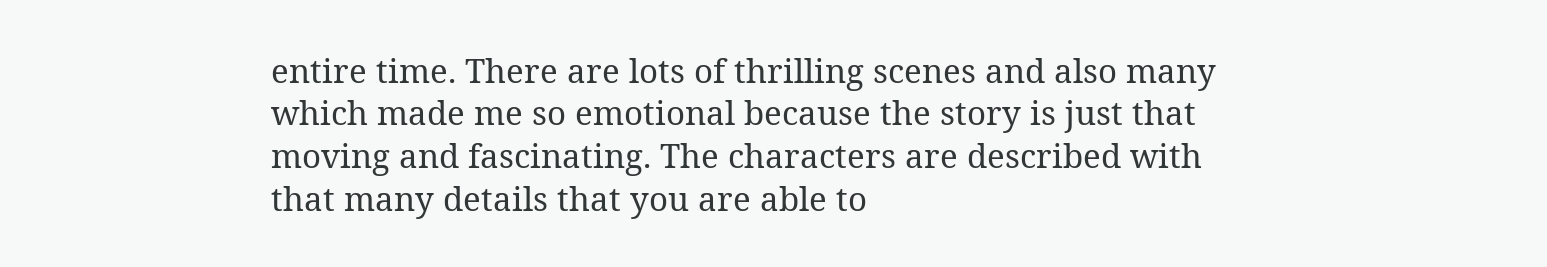entire time. There are lots of thrilling scenes and also many which made me so emotional because the story is just that moving and fascinating. The characters are described with that many details that you are able to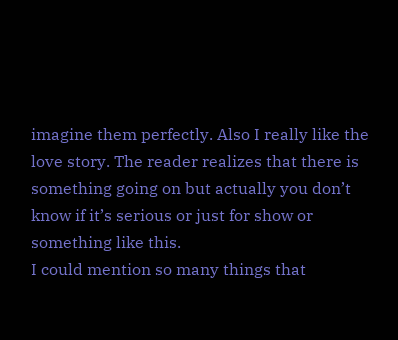imagine them perfectly. Also I really like the love story. The reader realizes that there is something going on but actually you don’t know if it’s serious or just for show or something like this.
I could mention so many things that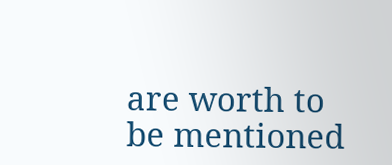are worth to be mentioned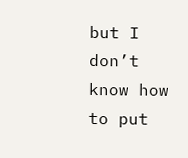but I don’t know how to put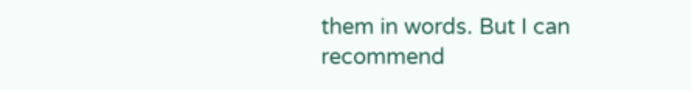them in words. But I can recommend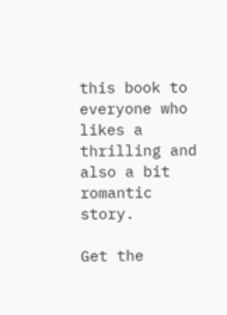this book to everyone who likes a thrilling and also a bit romantic story.

Get the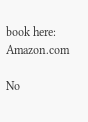book here: Amazon.com

No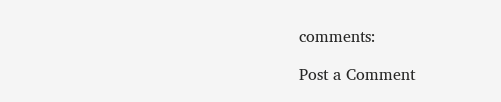comments:

Post a Comment